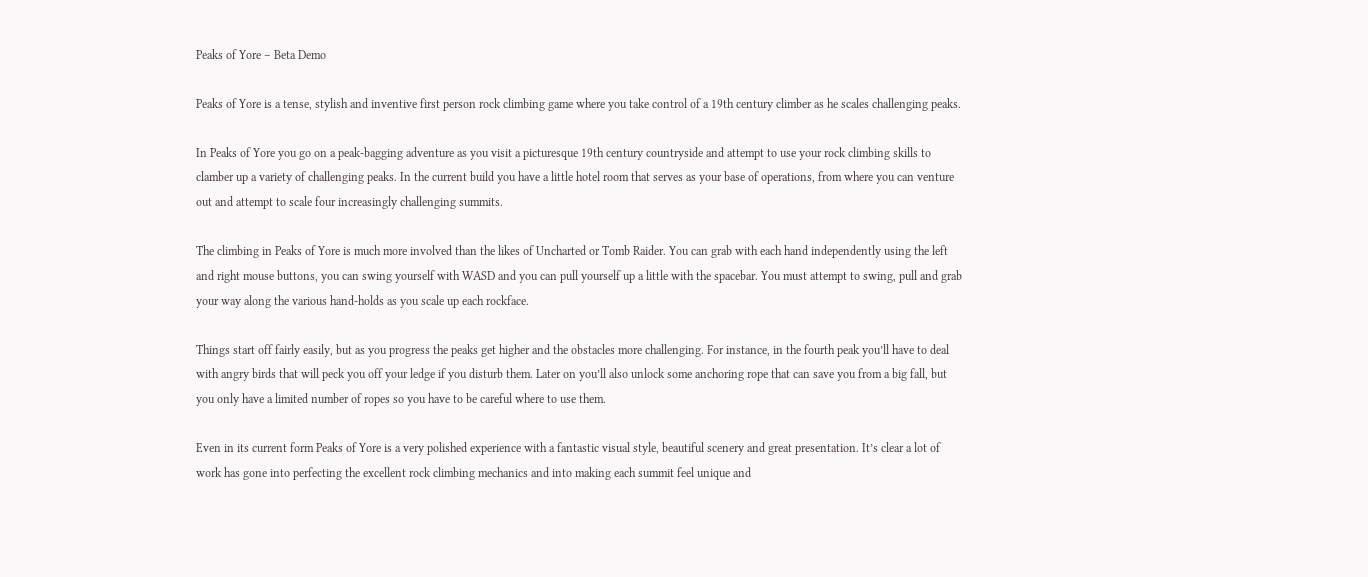Peaks of Yore – Beta Demo

Peaks of Yore is a tense, stylish and inventive first person rock climbing game where you take control of a 19th century climber as he scales challenging peaks.

In Peaks of Yore you go on a peak-bagging adventure as you visit a picturesque 19th century countryside and attempt to use your rock climbing skills to clamber up a variety of challenging peaks. In the current build you have a little hotel room that serves as your base of operations, from where you can venture out and attempt to scale four increasingly challenging summits.

The climbing in Peaks of Yore is much more involved than the likes of Uncharted or Tomb Raider. You can grab with each hand independently using the left and right mouse buttons, you can swing yourself with WASD and you can pull yourself up a little with the spacebar. You must attempt to swing, pull and grab your way along the various hand-holds as you scale up each rockface.

Things start off fairly easily, but as you progress the peaks get higher and the obstacles more challenging. For instance, in the fourth peak you’ll have to deal with angry birds that will peck you off your ledge if you disturb them. Later on you’ll also unlock some anchoring rope that can save you from a big fall, but you only have a limited number of ropes so you have to be careful where to use them.

Even in its current form Peaks of Yore is a very polished experience with a fantastic visual style, beautiful scenery and great presentation. It’s clear a lot of work has gone into perfecting the excellent rock climbing mechanics and into making each summit feel unique and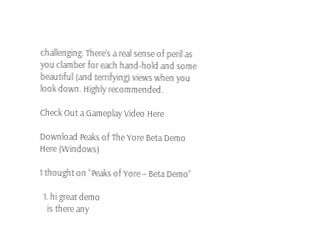challenging. There’s a real sense of peril as you clamber for each hand-hold and some beautiful (and terrifying) views when you look down. Highly recommended.

Check Out a Gameplay Video Here

Download Peaks of The Yore Beta Demo Here (Windows)

1 thought on “Peaks of Yore – Beta Demo”

  1. hi great demo
    is there any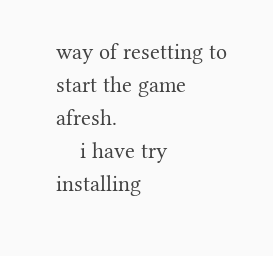way of resetting to start the game afresh.
    i have try installing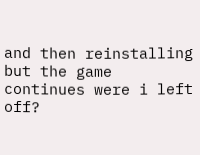and then reinstalling but the game continues were i left off?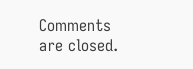Comments are closed.